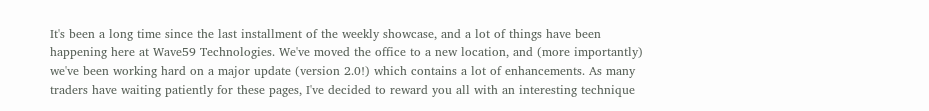It's been a long time since the last installment of the weekly showcase, and a lot of things have been happening here at Wave59 Technologies. We've moved the office to a new location, and (more importantly) we've been working hard on a major update (version 2.0!) which contains a lot of enhancements. As many traders have waiting patiently for these pages, I've decided to reward you all with an interesting technique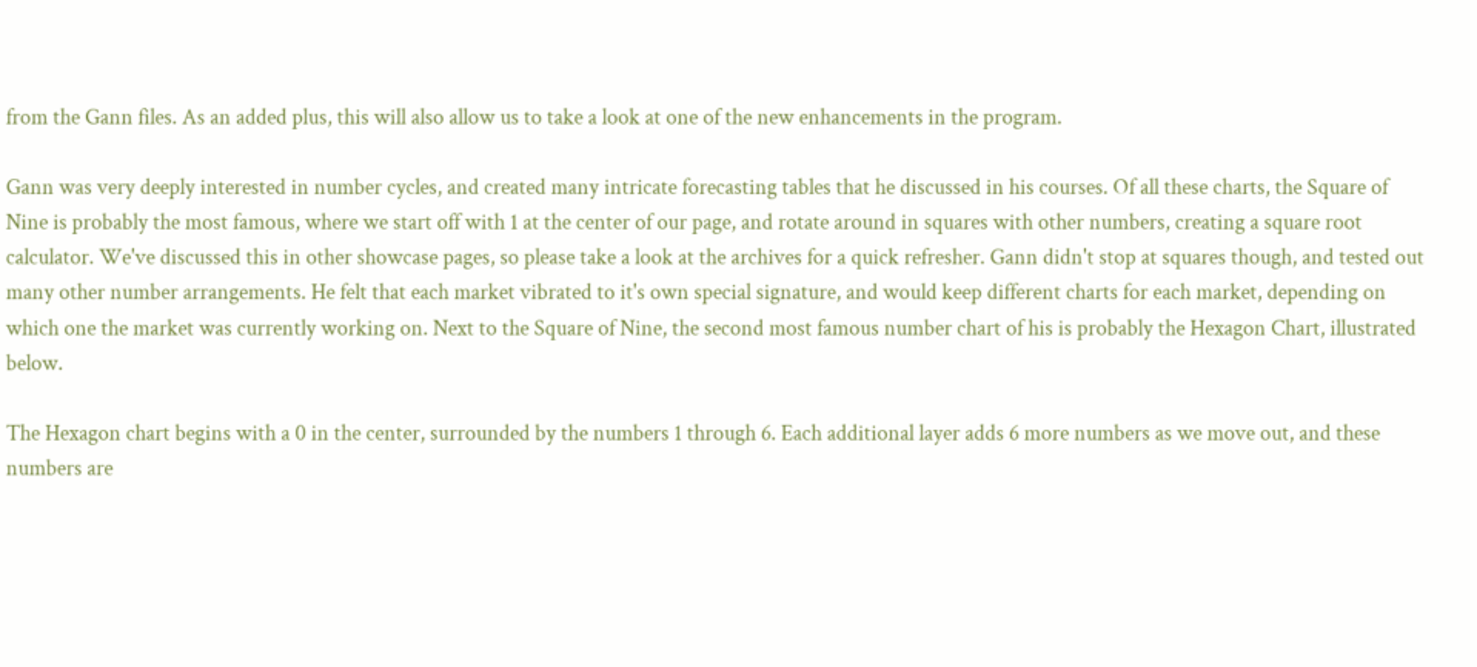from the Gann files. As an added plus, this will also allow us to take a look at one of the new enhancements in the program.

Gann was very deeply interested in number cycles, and created many intricate forecasting tables that he discussed in his courses. Of all these charts, the Square of Nine is probably the most famous, where we start off with 1 at the center of our page, and rotate around in squares with other numbers, creating a square root calculator. We've discussed this in other showcase pages, so please take a look at the archives for a quick refresher. Gann didn't stop at squares though, and tested out many other number arrangements. He felt that each market vibrated to it's own special signature, and would keep different charts for each market, depending on which one the market was currently working on. Next to the Square of Nine, the second most famous number chart of his is probably the Hexagon Chart, illustrated below.

The Hexagon chart begins with a 0 in the center, surrounded by the numbers 1 through 6. Each additional layer adds 6 more numbers as we move out, and these numbers are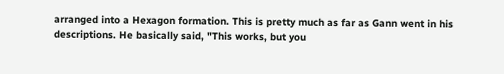arranged into a Hexagon formation. This is pretty much as far as Gann went in his descriptions. He basically said, "This works, but you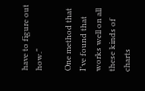have to figure out how."

One method that I've found that works well on all these kinds of charts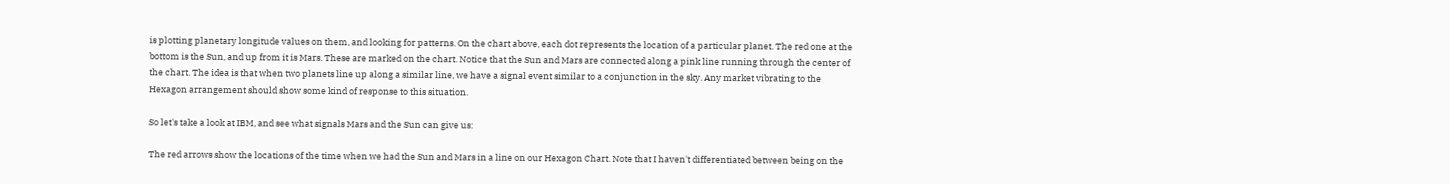is plotting planetary longitude values on them, and looking for patterns. On the chart above, each dot represents the location of a particular planet. The red one at the bottom is the Sun, and up from it is Mars. These are marked on the chart. Notice that the Sun and Mars are connected along a pink line running through the center of the chart. The idea is that when two planets line up along a similar line, we have a signal event similar to a conjunction in the sky. Any market vibrating to the Hexagon arrangement should show some kind of response to this situation.

So let's take a look at IBM, and see what signals Mars and the Sun can give us:

The red arrows show the locations of the time when we had the Sun and Mars in a line on our Hexagon Chart. Note that I haven't differentiated between being on the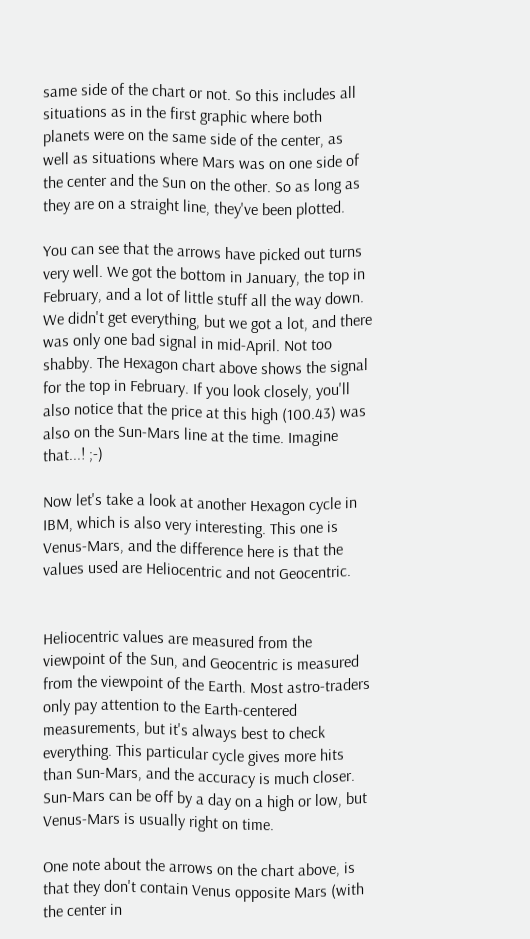same side of the chart or not. So this includes all situations as in the first graphic where both planets were on the same side of the center, as well as situations where Mars was on one side of the center and the Sun on the other. So as long as they are on a straight line, they've been plotted.

You can see that the arrows have picked out turns very well. We got the bottom in January, the top in February, and a lot of little stuff all the way down. We didn't get everything, but we got a lot, and there was only one bad signal in mid-April. Not too shabby. The Hexagon chart above shows the signal for the top in February. If you look closely, you'll also notice that the price at this high (100.43) was also on the Sun-Mars line at the time. Imagine that...! ;-)

Now let's take a look at another Hexagon cycle in IBM, which is also very interesting. This one is Venus-Mars, and the difference here is that the values used are Heliocentric and not Geocentric.


Heliocentric values are measured from the viewpoint of the Sun, and Geocentric is measured from the viewpoint of the Earth. Most astro-traders only pay attention to the Earth-centered measurements, but it's always best to check everything. This particular cycle gives more hits than Sun-Mars, and the accuracy is much closer. Sun-Mars can be off by a day on a high or low, but Venus-Mars is usually right on time.

One note about the arrows on the chart above, is that they don't contain Venus opposite Mars (with the center in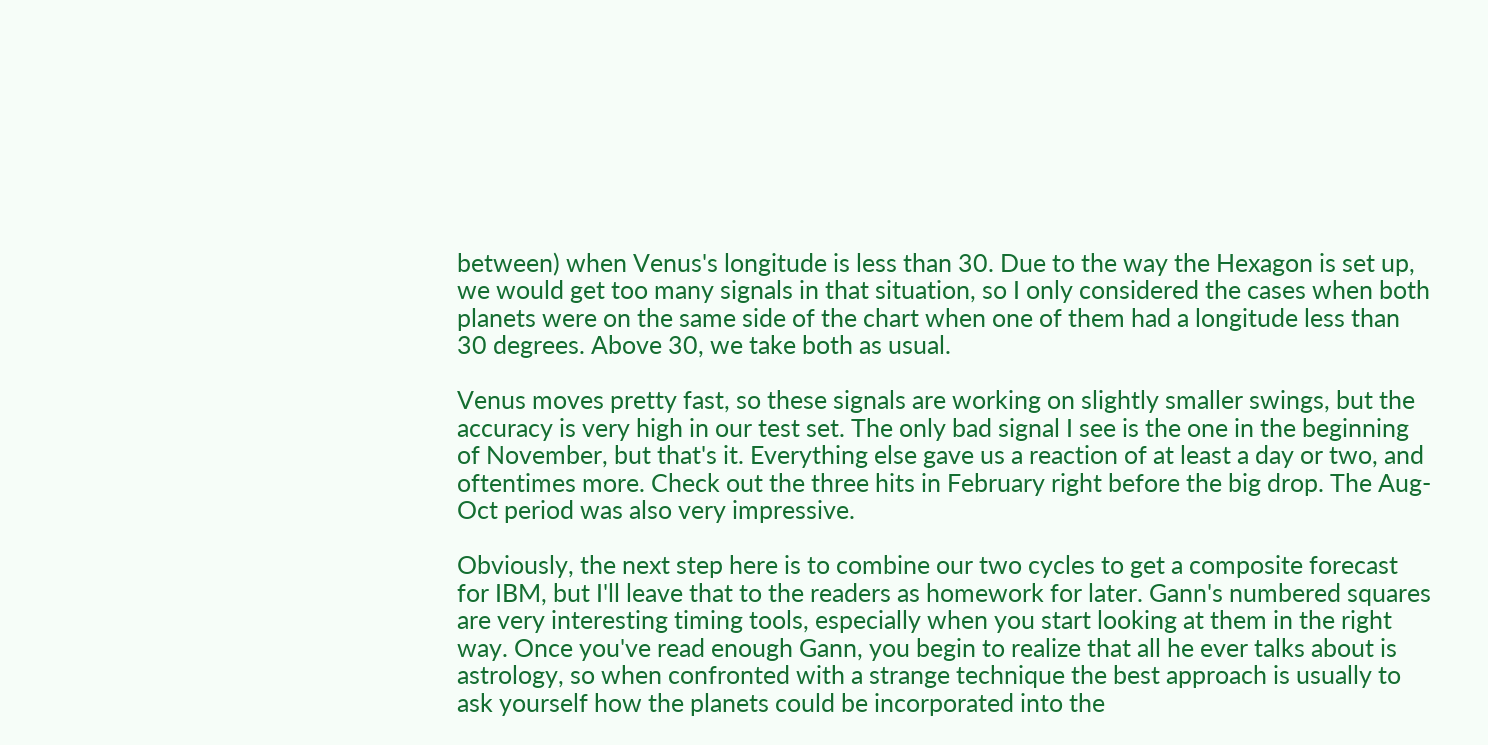between) when Venus's longitude is less than 30. Due to the way the Hexagon is set up, we would get too many signals in that situation, so I only considered the cases when both planets were on the same side of the chart when one of them had a longitude less than 30 degrees. Above 30, we take both as usual.

Venus moves pretty fast, so these signals are working on slightly smaller swings, but the accuracy is very high in our test set. The only bad signal I see is the one in the beginning of November, but that's it. Everything else gave us a reaction of at least a day or two, and oftentimes more. Check out the three hits in February right before the big drop. The Aug-Oct period was also very impressive.

Obviously, the next step here is to combine our two cycles to get a composite forecast for IBM, but I'll leave that to the readers as homework for later. Gann's numbered squares are very interesting timing tools, especially when you start looking at them in the right way. Once you've read enough Gann, you begin to realize that all he ever talks about is astrology, so when confronted with a strange technique the best approach is usually to ask yourself how the planets could be incorporated into the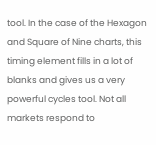tool. In the case of the Hexagon and Square of Nine charts, this timing element fills in a lot of blanks and gives us a very powerful cycles tool. Not all markets respond to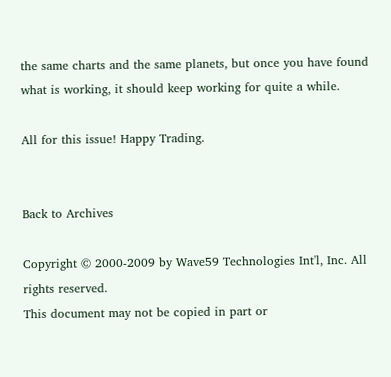the same charts and the same planets, but once you have found what is working, it should keep working for quite a while.

All for this issue! Happy Trading.


Back to Archives

Copyright © 2000-2009 by Wave59 Technologies Int'l, Inc. All rights reserved.
This document may not be copied in part or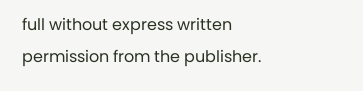full without express written permission from the publisher.